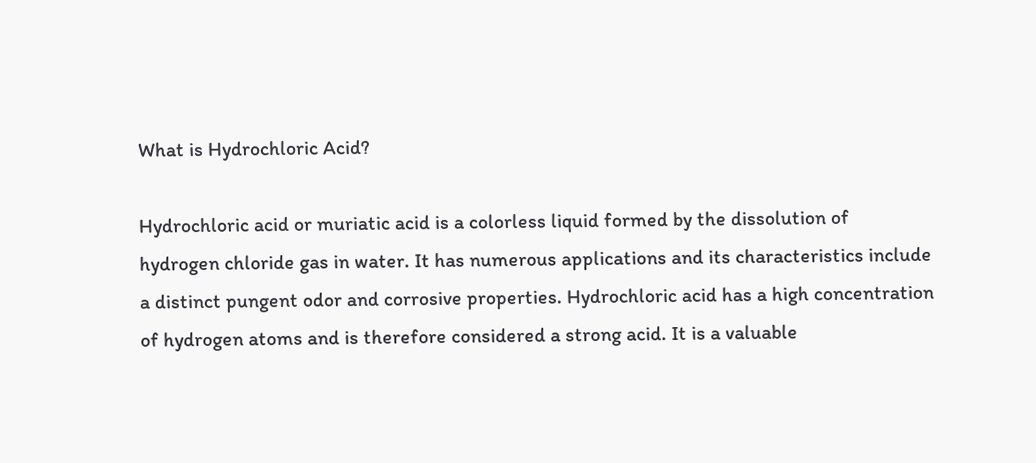What is Hydrochloric Acid?

Hydrochloric acid or muriatic acid is a colorless liquid formed by the dissolution of hydrogen chloride gas in water. It has numerous applications and its characteristics include a distinct pungent odor and corrosive properties. Hydrochloric acid has a high concentration of hydrogen atoms and is therefore considered a strong acid. It is a valuable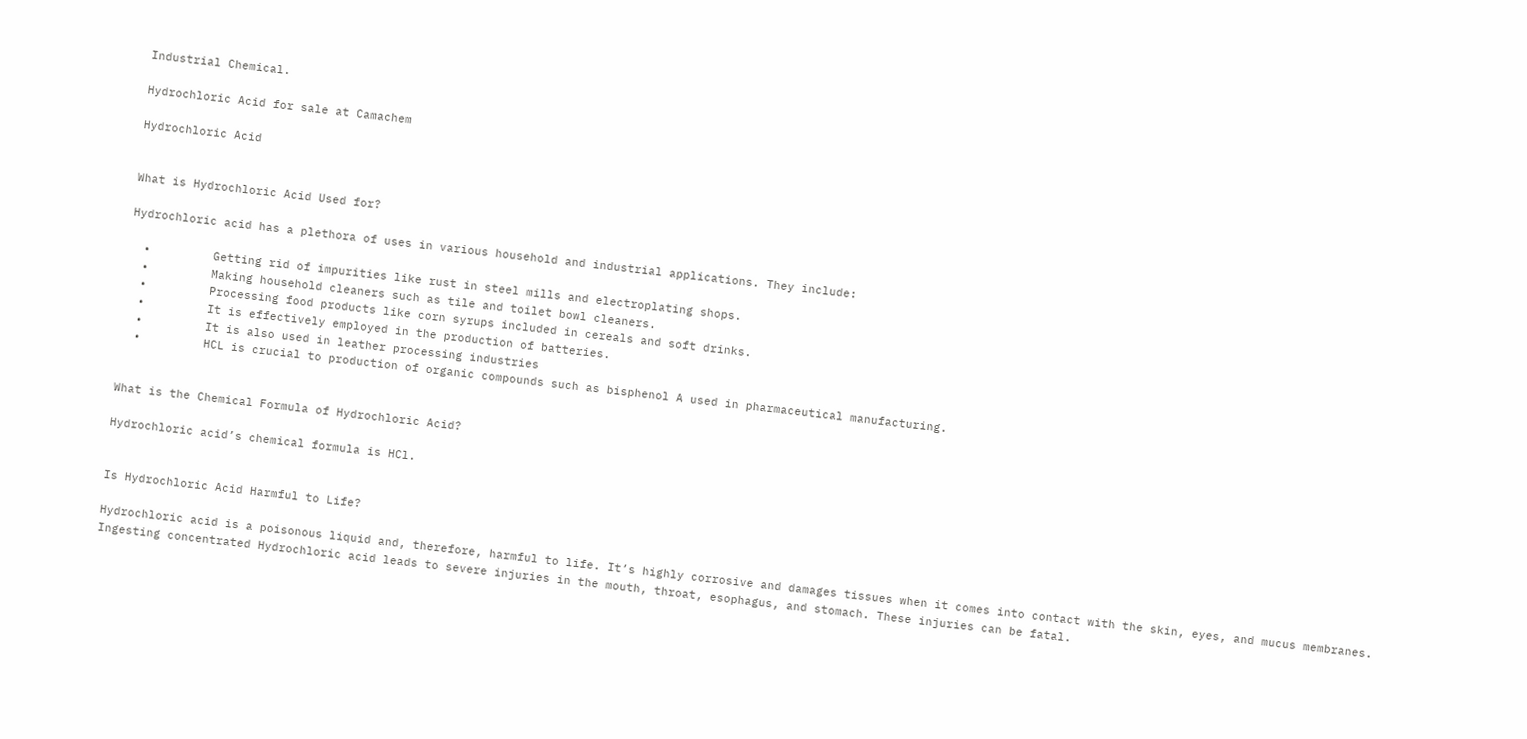Industrial Chemical.

Hydrochloric Acid for sale at Camachem

Hydrochloric Acid


What is Hydrochloric Acid Used for?

Hydrochloric acid has a plethora of uses in various household and industrial applications. They include:

  •         Getting rid of impurities like rust in steel mills and electroplating shops.
  •         Making household cleaners such as tile and toilet bowl cleaners.
  •         Processing food products like corn syrups included in cereals and soft drinks.
  •         It is effectively employed in the production of batteries.
  •         It is also used in leather processing industries
  •         HCL is crucial to production of organic compounds such as bisphenol A used in pharmaceutical manufacturing.


What is the Chemical Formula of Hydrochloric Acid?

Hydrochloric acid’s chemical formula is HCl.


Is Hydrochloric Acid Harmful to Life?

Hydrochloric acid is a poisonous liquid and, therefore, harmful to life. It’s highly corrosive and damages tissues when it comes into contact with the skin, eyes, and mucus membranes. Ingesting concentrated Hydrochloric acid leads to severe injuries in the mouth, throat, esophagus, and stomach. These injuries can be fatal.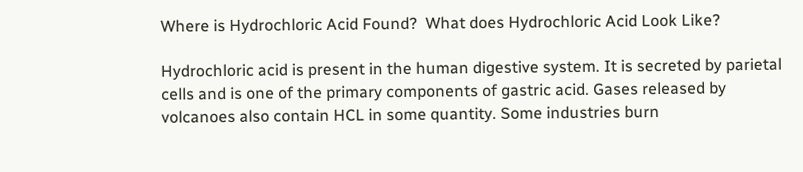Where is Hydrochloric Acid Found?  What does Hydrochloric Acid Look Like?

Hydrochloric acid is present in the human digestive system. It is secreted by parietal cells and is one of the primary components of gastric acid. Gases released by volcanoes also contain HCL in some quantity. Some industries burn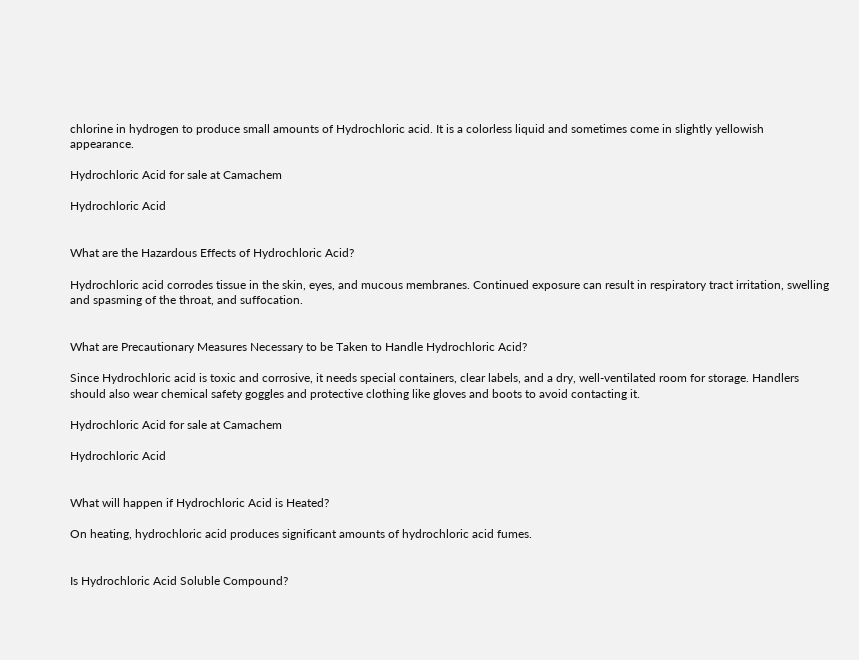chlorine in hydrogen to produce small amounts of Hydrochloric acid. It is a colorless liquid and sometimes come in slightly yellowish appearance.

Hydrochloric Acid for sale at Camachem

Hydrochloric Acid


What are the Hazardous Effects of Hydrochloric Acid?

Hydrochloric acid corrodes tissue in the skin, eyes, and mucous membranes. Continued exposure can result in respiratory tract irritation, swelling and spasming of the throat, and suffocation.


What are Precautionary Measures Necessary to be Taken to Handle Hydrochloric Acid?

Since Hydrochloric acid is toxic and corrosive, it needs special containers, clear labels, and a dry, well-ventilated room for storage. Handlers should also wear chemical safety goggles and protective clothing like gloves and boots to avoid contacting it.

Hydrochloric Acid for sale at Camachem

Hydrochloric Acid


What will happen if Hydrochloric Acid is Heated?

On heating, hydrochloric acid produces significant amounts of hydrochloric acid fumes.


Is Hydrochloric Acid Soluble Compound?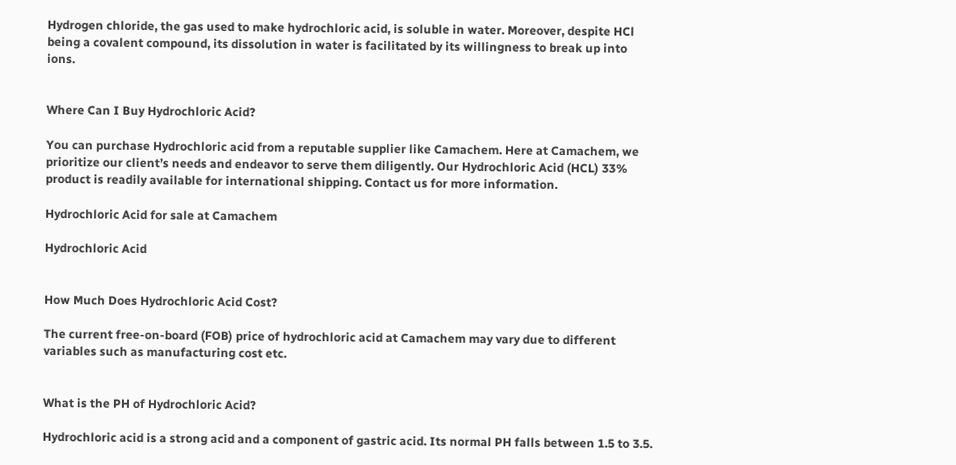Hydrogen chloride, the gas used to make hydrochloric acid, is soluble in water. Moreover, despite HCl being a covalent compound, its dissolution in water is facilitated by its willingness to break up into ions.


Where Can I Buy Hydrochloric Acid?

You can purchase Hydrochloric acid from a reputable supplier like Camachem. Here at Camachem, we prioritize our client’s needs and endeavor to serve them diligently. Our Hydrochloric Acid (HCL) 33% product is readily available for international shipping. Contact us for more information.

Hydrochloric Acid for sale at Camachem

Hydrochloric Acid


How Much Does Hydrochloric Acid Cost?

The current free-on-board (FOB) price of hydrochloric acid at Camachem may vary due to different variables such as manufacturing cost etc.


What is the PH of Hydrochloric Acid?

Hydrochloric acid is a strong acid and a component of gastric acid. Its normal PH falls between 1.5 to 3.5.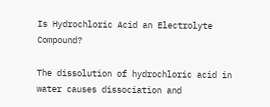Is Hydrochloric Acid an Electrolyte Compound?

The dissolution of hydrochloric acid in water causes dissociation and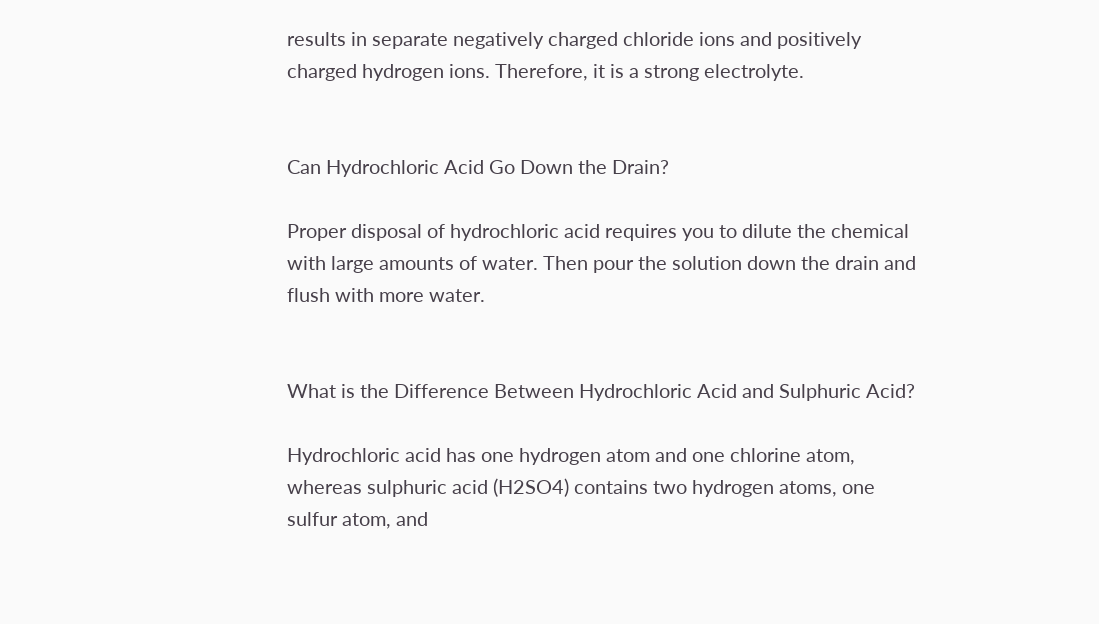results in separate negatively charged chloride ions and positively charged hydrogen ions. Therefore, it is a strong electrolyte.


Can Hydrochloric Acid Go Down the Drain?

Proper disposal of hydrochloric acid requires you to dilute the chemical with large amounts of water. Then pour the solution down the drain and flush with more water.


What is the Difference Between Hydrochloric Acid and Sulphuric Acid?

Hydrochloric acid has one hydrogen atom and one chlorine atom, whereas sulphuric acid (H2SO4) contains two hydrogen atoms, one sulfur atom, and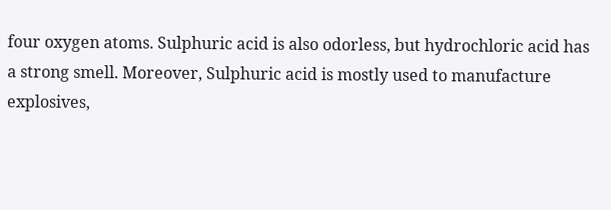four oxygen atoms. Sulphuric acid is also odorless, but hydrochloric acid has a strong smell. Moreover, Sulphuric acid is mostly used to manufacture explosives,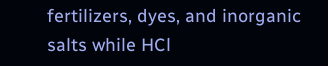fertilizers, dyes, and inorganic salts while HCl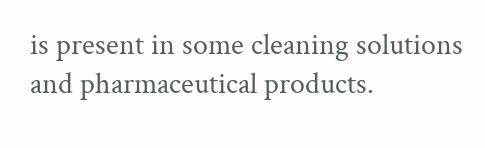is present in some cleaning solutions and pharmaceutical products.